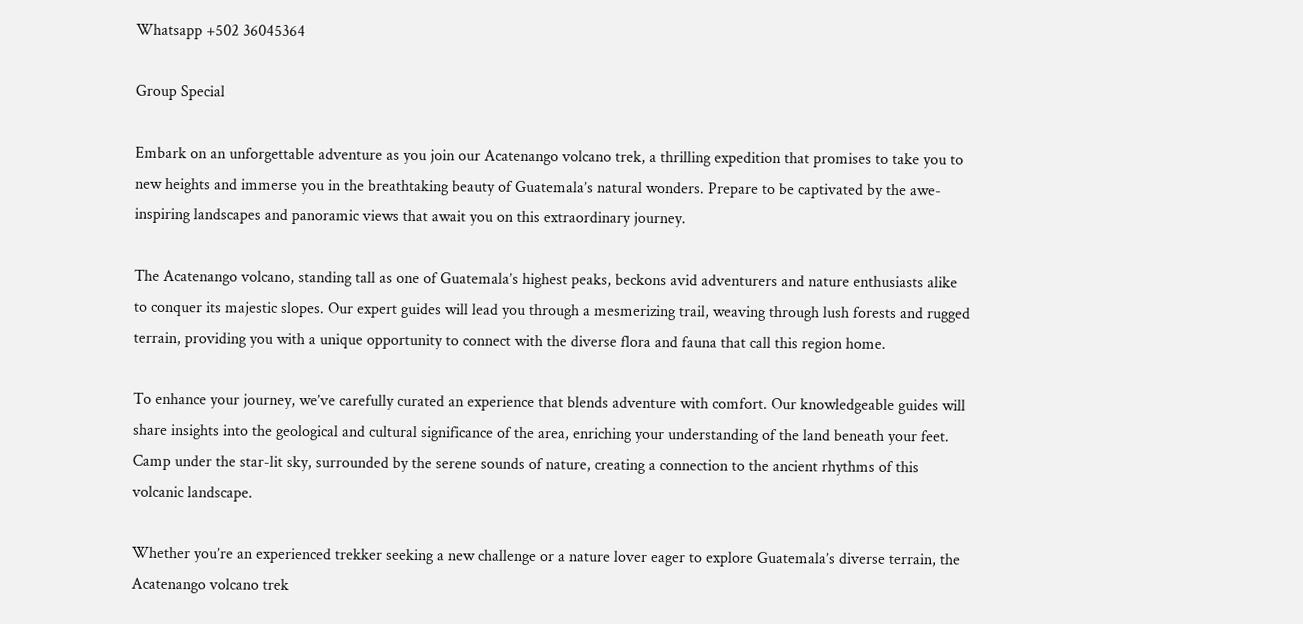Whatsapp +502 36045364

Group Special

Embark on an unforgettable adventure as you join our Acatenango volcano trek, a thrilling expedition that promises to take you to new heights and immerse you in the breathtaking beauty of Guatemala’s natural wonders. Prepare to be captivated by the awe-inspiring landscapes and panoramic views that await you on this extraordinary journey.

The Acatenango volcano, standing tall as one of Guatemala’s highest peaks, beckons avid adventurers and nature enthusiasts alike to conquer its majestic slopes. Our expert guides will lead you through a mesmerizing trail, weaving through lush forests and rugged terrain, providing you with a unique opportunity to connect with the diverse flora and fauna that call this region home.

To enhance your journey, we’ve carefully curated an experience that blends adventure with comfort. Our knowledgeable guides will share insights into the geological and cultural significance of the area, enriching your understanding of the land beneath your feet. Camp under the star-lit sky, surrounded by the serene sounds of nature, creating a connection to the ancient rhythms of this volcanic landscape.

Whether you’re an experienced trekker seeking a new challenge or a nature lover eager to explore Guatemala’s diverse terrain, the Acatenango volcano trek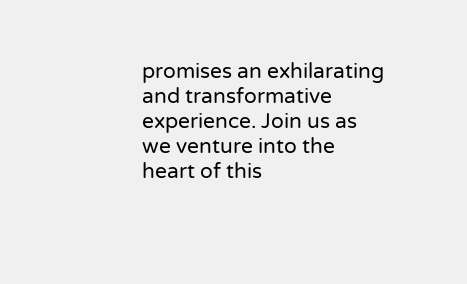promises an exhilarating and transformative experience. Join us as we venture into the heart of this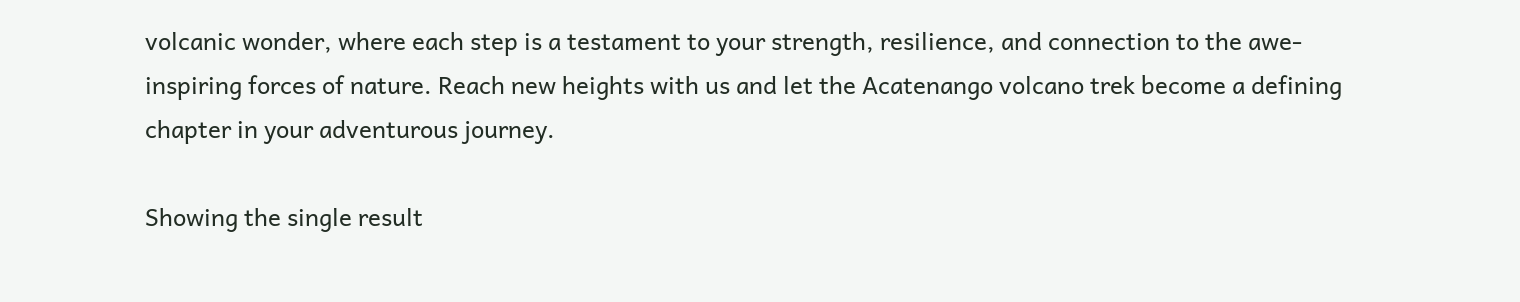volcanic wonder, where each step is a testament to your strength, resilience, and connection to the awe-inspiring forces of nature. Reach new heights with us and let the Acatenango volcano trek become a defining chapter in your adventurous journey.

Showing the single result